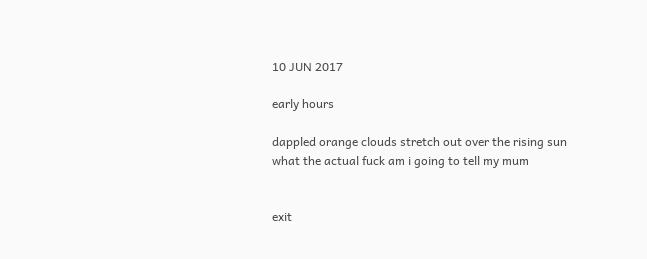10 JUN 2017

early hours

dappled orange clouds stretch out over the rising sun
what the actual fuck am i going to tell my mum


exit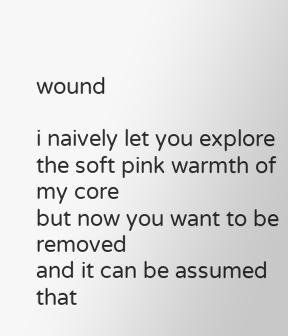wound

i naively let you explore
the soft pink warmth of my core
but now you want to be removed
and it can be assumed
that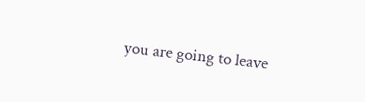you are going to leave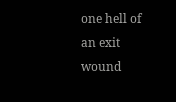one hell of an exit wound